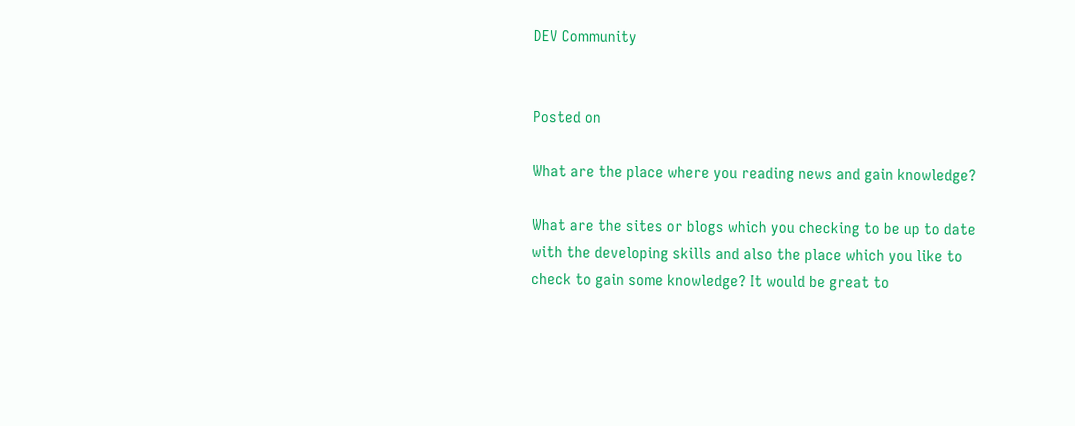DEV Community


Posted on

What are the place where you reading news and gain knowledge?

What are the sites or blogs which you checking to be up to date with the developing skills and also the place which you like to check to gain some knowledge? It would be great to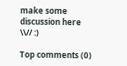make some discussion here
\\// :)

Top comments (0)